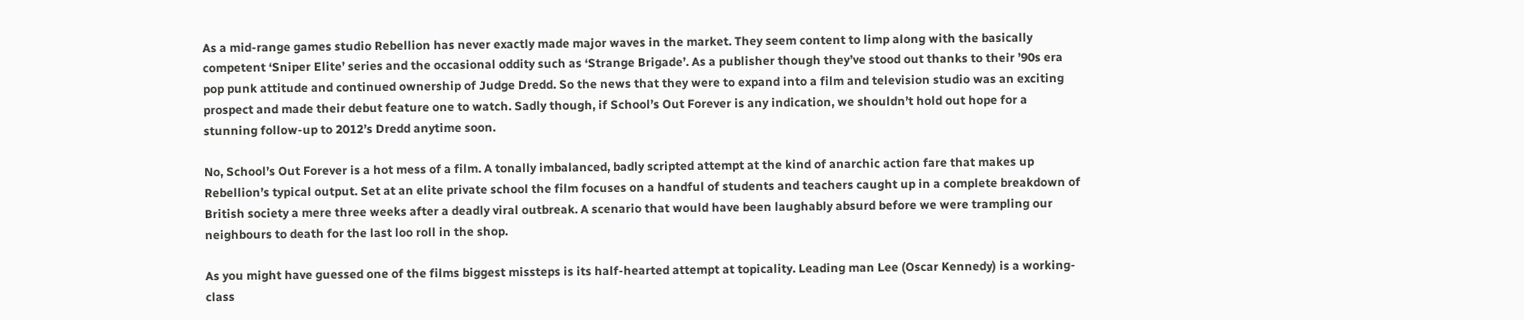As a mid-range games studio Rebellion has never exactly made major waves in the market. They seem content to limp along with the basically competent ‘Sniper Elite’ series and the occasional oddity such as ‘Strange Brigade’. As a publisher though they’ve stood out thanks to their ’90s era pop punk attitude and continued ownership of Judge Dredd. So the news that they were to expand into a film and television studio was an exciting prospect and made their debut feature one to watch. Sadly though, if School’s Out Forever is any indication, we shouldn’t hold out hope for a stunning follow-up to 2012’s Dredd anytime soon.

No, School’s Out Forever is a hot mess of a film. A tonally imbalanced, badly scripted attempt at the kind of anarchic action fare that makes up Rebellion’s typical output. Set at an elite private school the film focuses on a handful of students and teachers caught up in a complete breakdown of British society a mere three weeks after a deadly viral outbreak. A scenario that would have been laughably absurd before we were trampling our neighbours to death for the last loo roll in the shop.

As you might have guessed one of the films biggest missteps is its half-hearted attempt at topicality. Leading man Lee (Oscar Kennedy) is a working-class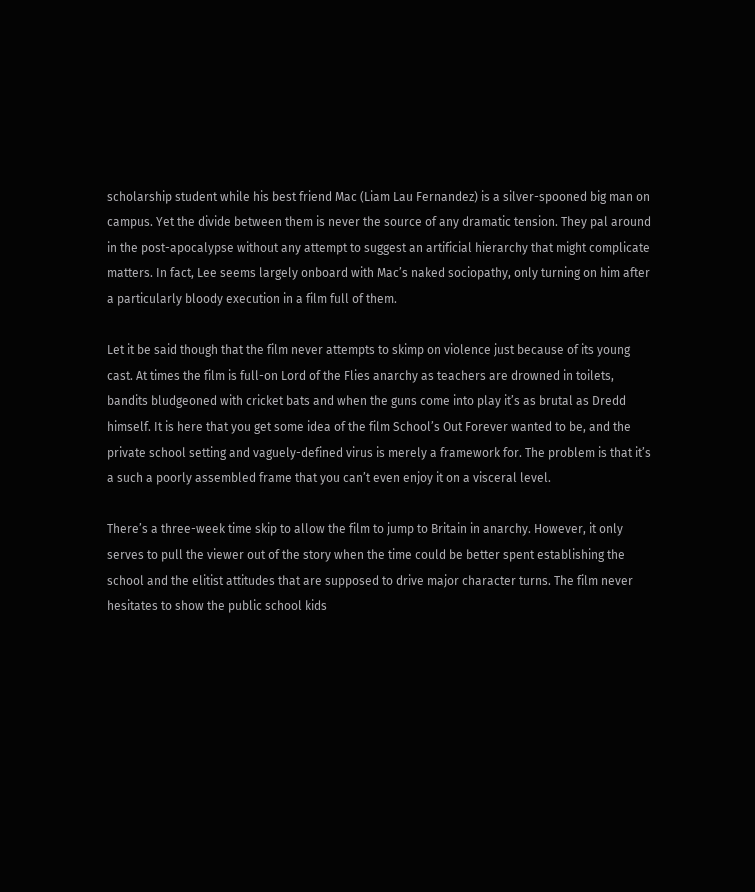scholarship student while his best friend Mac (Liam Lau Fernandez) is a silver-spooned big man on campus. Yet the divide between them is never the source of any dramatic tension. They pal around in the post-apocalypse without any attempt to suggest an artificial hierarchy that might complicate matters. In fact, Lee seems largely onboard with Mac’s naked sociopathy, only turning on him after a particularly bloody execution in a film full of them.

Let it be said though that the film never attempts to skimp on violence just because of its young cast. At times the film is full-on Lord of the Flies anarchy as teachers are drowned in toilets, bandits bludgeoned with cricket bats and when the guns come into play it’s as brutal as Dredd himself. It is here that you get some idea of the film School’s Out Forever wanted to be, and the private school setting and vaguely-defined virus is merely a framework for. The problem is that it’s a such a poorly assembled frame that you can’t even enjoy it on a visceral level.

There’s a three-week time skip to allow the film to jump to Britain in anarchy. However, it only serves to pull the viewer out of the story when the time could be better spent establishing the school and the elitist attitudes that are supposed to drive major character turns. The film never hesitates to show the public school kids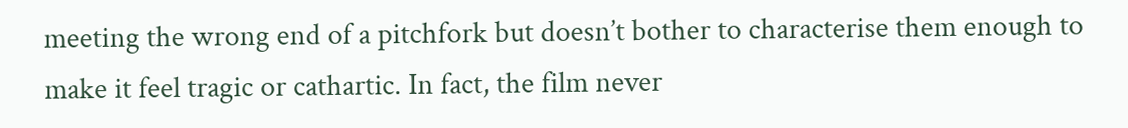meeting the wrong end of a pitchfork but doesn’t bother to characterise them enough to make it feel tragic or cathartic. In fact, the film never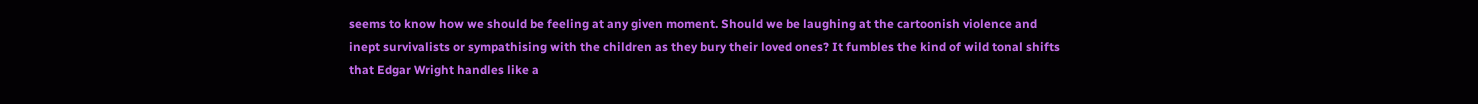seems to know how we should be feeling at any given moment. Should we be laughing at the cartoonish violence and inept survivalists or sympathising with the children as they bury their loved ones? It fumbles the kind of wild tonal shifts that Edgar Wright handles like a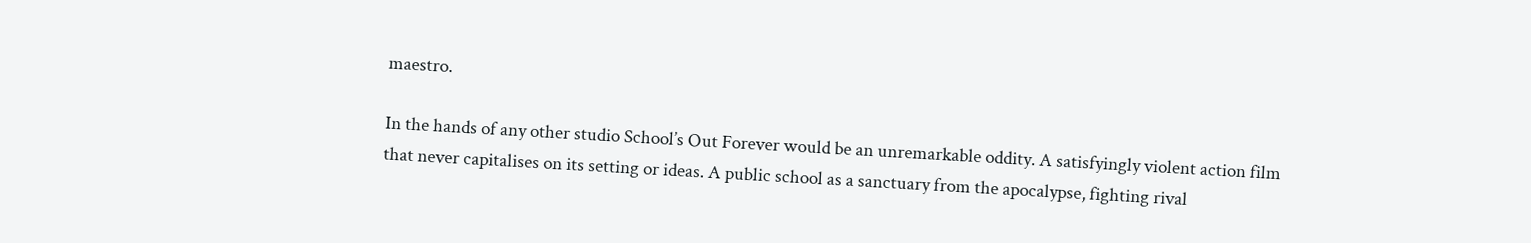maestro.

In the hands of any other studio School’s Out Forever would be an unremarkable oddity. A satisfyingly violent action film that never capitalises on its setting or ideas. A public school as a sanctuary from the apocalypse, fighting rival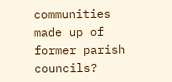communities made up of former parish councils?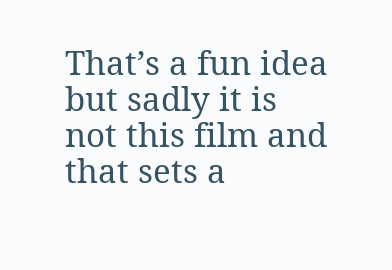That’s a fun idea but sadly it is not this film and that sets a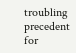troubling precedent for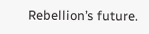Rebellion’s future.